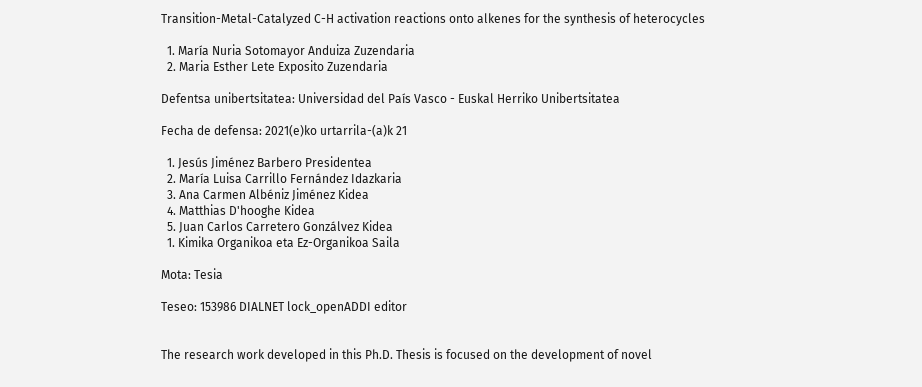Transition-Metal-Catalyzed C-H activation reactions onto alkenes for the synthesis of heterocycles

  1. María Nuria Sotomayor Anduiza Zuzendaria
  2. Maria Esther Lete Exposito Zuzendaria

Defentsa unibertsitatea: Universidad del País Vasco - Euskal Herriko Unibertsitatea

Fecha de defensa: 2021(e)ko urtarrila-(a)k 21

  1. Jesús Jiménez Barbero Presidentea
  2. María Luisa Carrillo Fernández Idazkaria
  3. Ana Carmen Albéniz Jiménez Kidea
  4. Matthias D'hooghe Kidea
  5. Juan Carlos Carretero Gonzálvez Kidea
  1. Kimika Organikoa eta Ez-Organikoa Saila

Mota: Tesia

Teseo: 153986 DIALNET lock_openADDI editor


The research work developed in this Ph.D. Thesis is focused on the development of novel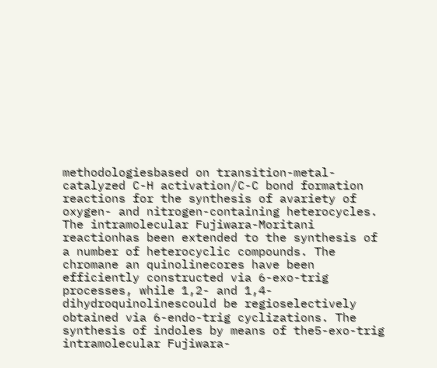methodologiesbased on transition-metal-catalyzed C-H activation/C-C bond formation reactions for the synthesis of avariety of oxygen- and nitrogen-containing heterocycles. The intramolecular Fujiwara-Moritani reactionhas been extended to the synthesis of a number of heterocyclic compounds. The chromane an quinolinecores have been efficiently constructed via 6-exo-trig processes, while 1,2- and 1,4- dihydroquinolinescould be regioselectively obtained via 6-endo-trig cyclizations. The synthesis of indoles by means of the5-exo-trig intramolecular Fujiwara-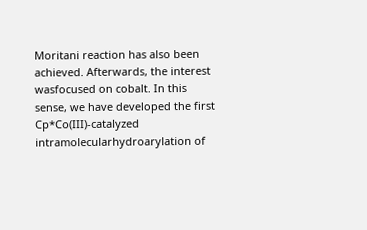Moritani reaction has also been achieved. Afterwards, the interest wasfocused on cobalt. In this sense, we have developed the first Cp*Co(III)-catalyzed intramolecularhydroarylation of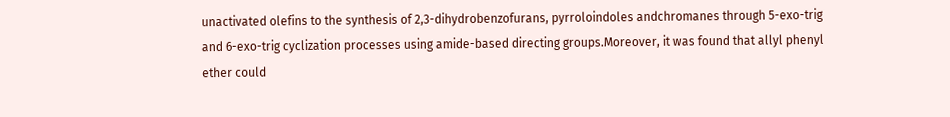unactivated olefins to the synthesis of 2,3-dihydrobenzofurans, pyrroloindoles andchromanes through 5-exo-trig and 6-exo-trig cyclization processes using amide-based directing groups.Moreover, it was found that allyl phenyl ether could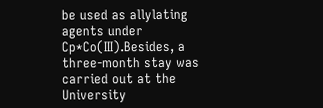be used as allylating agents under Cp*Co(III).Besides, a three-month stay was carried out at the University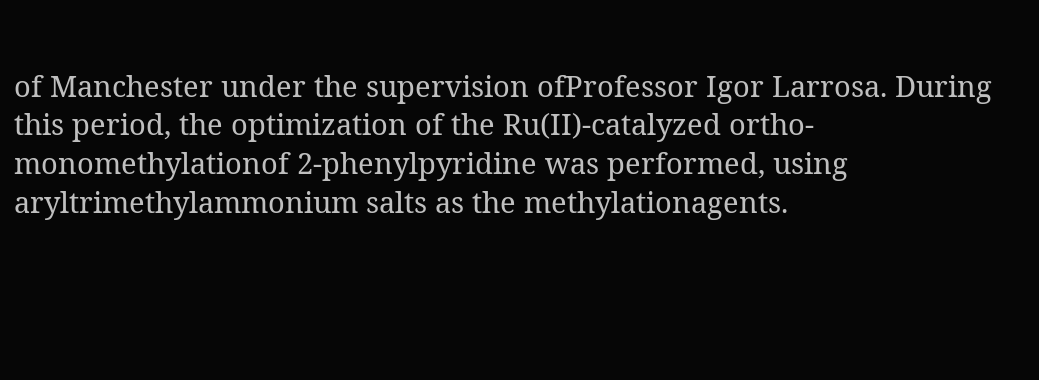of Manchester under the supervision ofProfessor Igor Larrosa. During this period, the optimization of the Ru(II)-catalyzed ortho-monomethylationof 2-phenylpyridine was performed, using aryltrimethylammonium salts as the methylationagents.